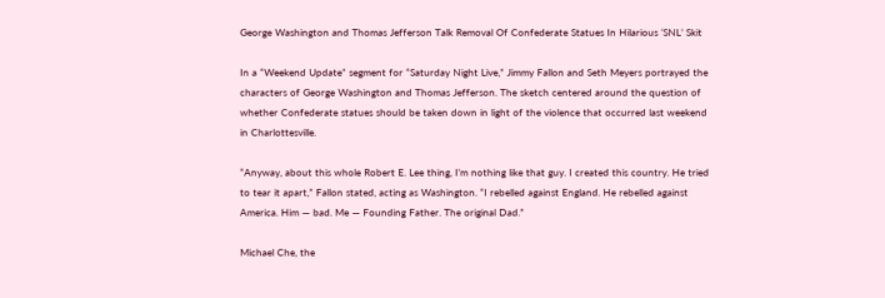George Washington and Thomas Jefferson Talk Removal Of Confederate Statues In Hilarious ‘SNL’ Skit

In a “Weekend Update” segment for “Saturday Night Live,” Jimmy Fallon and Seth Meyers portrayed the characters of George Washington and Thomas Jefferson. The sketch centered around the question of whether Confederate statues should be taken down in light of the violence that occurred last weekend in Charlottesville.

“Anyway, about this whole Robert E. Lee thing, I’m nothing like that guy. I created this country. He tried to tear it apart,” Fallon stated, acting as Washington. “I rebelled against England. He rebelled against America. Him — bad. Me — Founding Father. The original Dad.”

Michael Che, the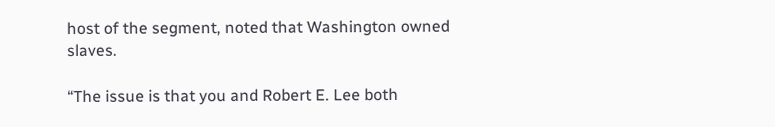host of the segment, noted that Washington owned slaves.

“The issue is that you and Robert E. Lee both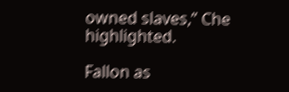owned slaves,” Che highlighted.

Fallon as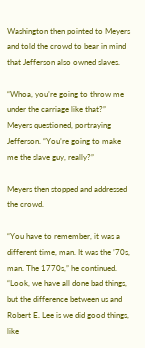Washington then pointed to Meyers and told the crowd to bear in mind that Jefferson also owned slaves.

“Whoa, you’re going to throw me under the carriage like that?” Meyers questioned, portraying Jefferson. “You’re going to make me the slave guy, really?”

Meyers then stopped and addressed the crowd.

“You have to remember, it was a different time, man. It was the ’70s, man. The 1770s,” he continued. “Look, we have all done bad things, but the difference between us and Robert E. Lee is we did good things, like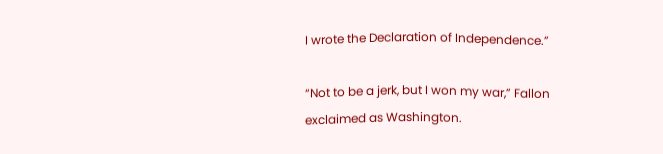I wrote the Declaration of Independence.”

“Not to be a jerk, but I won my war,” Fallon exclaimed as Washington.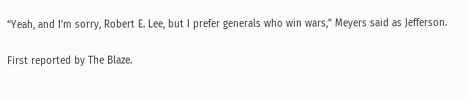“Yeah, and I’m sorry, Robert E. Lee, but I prefer generals who win wars,” Meyers said as Jefferson.

First reported by The Blaze.